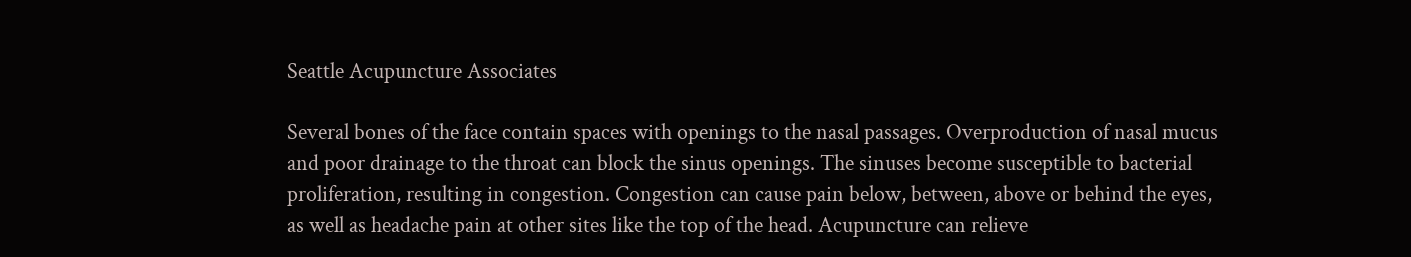Seattle Acupuncture Associates

Several bones of the face contain spaces with openings to the nasal passages. Overproduction of nasal mucus and poor drainage to the throat can block the sinus openings. The sinuses become susceptible to bacterial proliferation, resulting in congestion. Congestion can cause pain below, between, above or behind the eyes, as well as headache pain at other sites like the top of the head. Acupuncture can relieve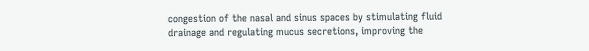congestion of the nasal and sinus spaces by stimulating fluid drainage and regulating mucus secretions, improving the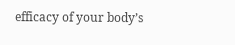efficacy of your body’s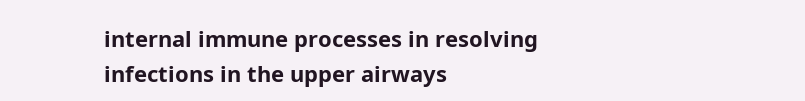internal immune processes in resolving infections in the upper airways